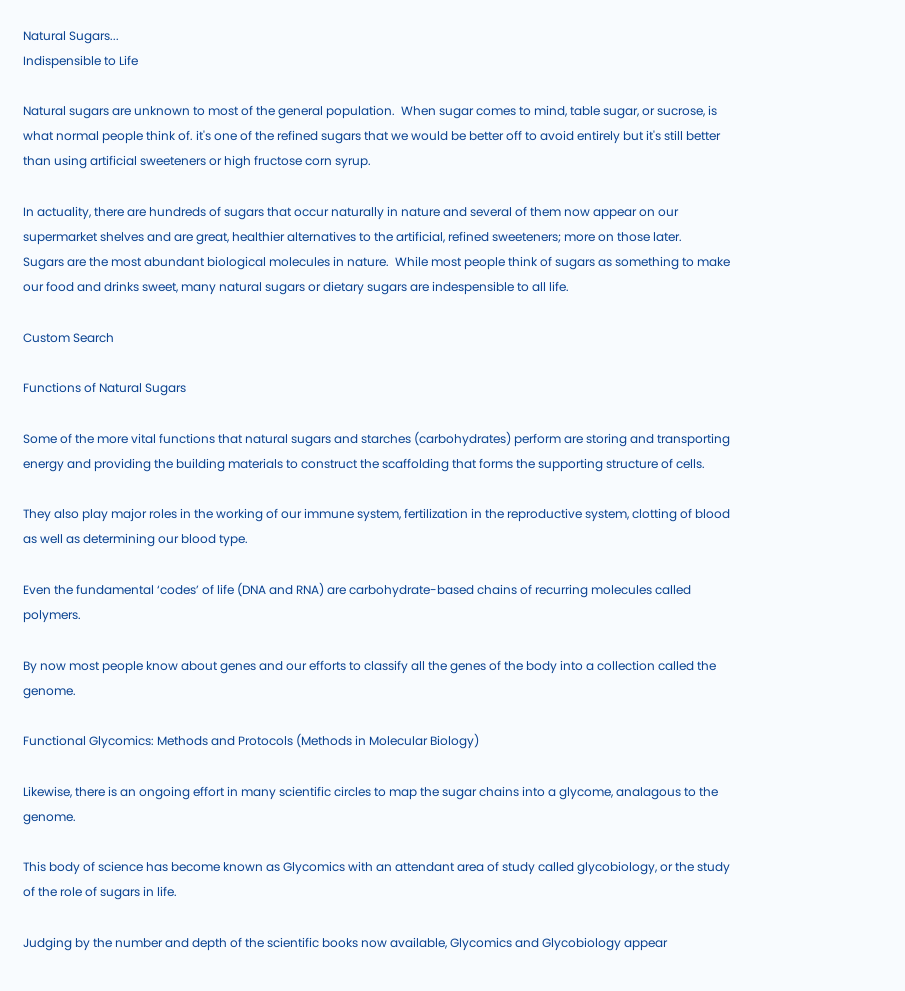Natural Sugars...
Indispensible to Life

Natural sugars are unknown to most of the general population.  When sugar comes to mind, table sugar, or sucrose, is what normal people think of. it's one of the refined sugars that we would be better off to avoid entirely but it's still better than using artificial sweeteners or high fructose corn syrup.

In actuality, there are hundreds of sugars that occur naturally in nature and several of them now appear on our supermarket shelves and are great, healthier alternatives to the artificial, refined sweeteners; more on those later.
Sugars are the most abundant biological molecules in nature.  While most people think of sugars as something to make our food and drinks sweet, many natural sugars or dietary sugars are indespensible to all life.

Custom Search

Functions of Natural Sugars

Some of the more vital functions that natural sugars and starches (carbohydrates) perform are storing and transporting energy and providing the building materials to construct the scaffolding that forms the supporting structure of cells.

They also play major roles in the working of our immune system, fertilization in the reproductive system, clotting of blood as well as determining our blood type.

Even the fundamental ‘codes’ of life (DNA and RNA) are carbohydrate-based chains of recurring molecules called polymers.

By now most people know about genes and our efforts to classify all the genes of the body into a collection called the genome.

Functional Glycomics: Methods and Protocols (Methods in Molecular Biology)

Likewise, there is an ongoing effort in many scientific circles to map the sugar chains into a glycome, analagous to the genome.

This body of science has become known as Glycomics with an attendant area of study called glycobiology, or the study of the role of sugars in life.

Judging by the number and depth of the scientific books now available, Glycomics and Glycobiology appear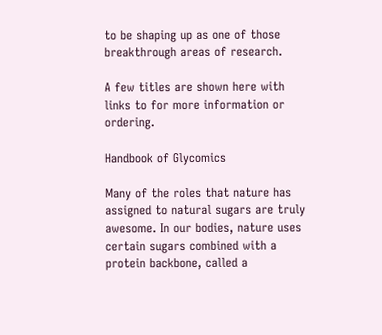to be shaping up as one of those breakthrough areas of research.

A few titles are shown here with links to for more information or ordering.

Handbook of Glycomics

Many of the roles that nature has assigned to natural sugars are truly awesome. In our bodies, nature uses certain sugars combined with a protein backbone, called a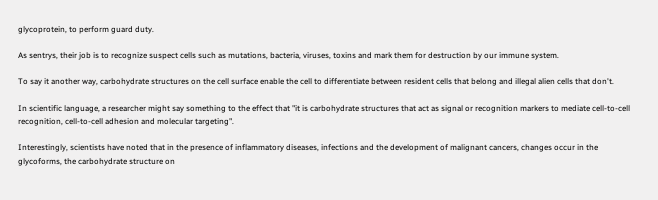glycoprotein, to perform guard duty.

As sentrys, their job is to recognize suspect cells such as mutations, bacteria, viruses, toxins and mark them for destruction by our immune system.

To say it another way, carbohydrate structures on the cell surface enable the cell to differentiate between resident cells that belong and illegal alien cells that don't.

In scientific language, a researcher might say something to the effect that "it is carbohydrate structures that act as signal or recognition markers to mediate cell-to-cell recognition, cell-to-cell adhesion and molecular targeting".

Interestingly, scientists have noted that in the presence of inflammatory diseases, infections and the development of malignant cancers, changes occur in the glycoforms, the carbohydrate structure on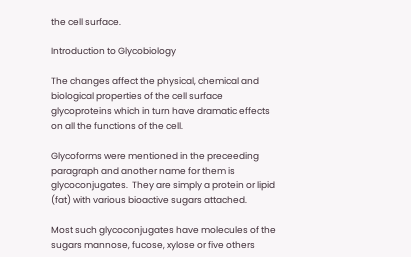the cell surface.

Introduction to Glycobiology

The changes affect the physical, chemical and biological properties of the cell surface glycoproteins which in turn have dramatic effects on all the functions of the cell.

Glycoforms were mentioned in the preceeding paragraph and another name for them is glycoconjugates.  They are simply a protein or lipid (fat) with various bioactive sugars attached.

Most such glycoconjugates have molecules of the sugars mannose, fucose, xylose or five others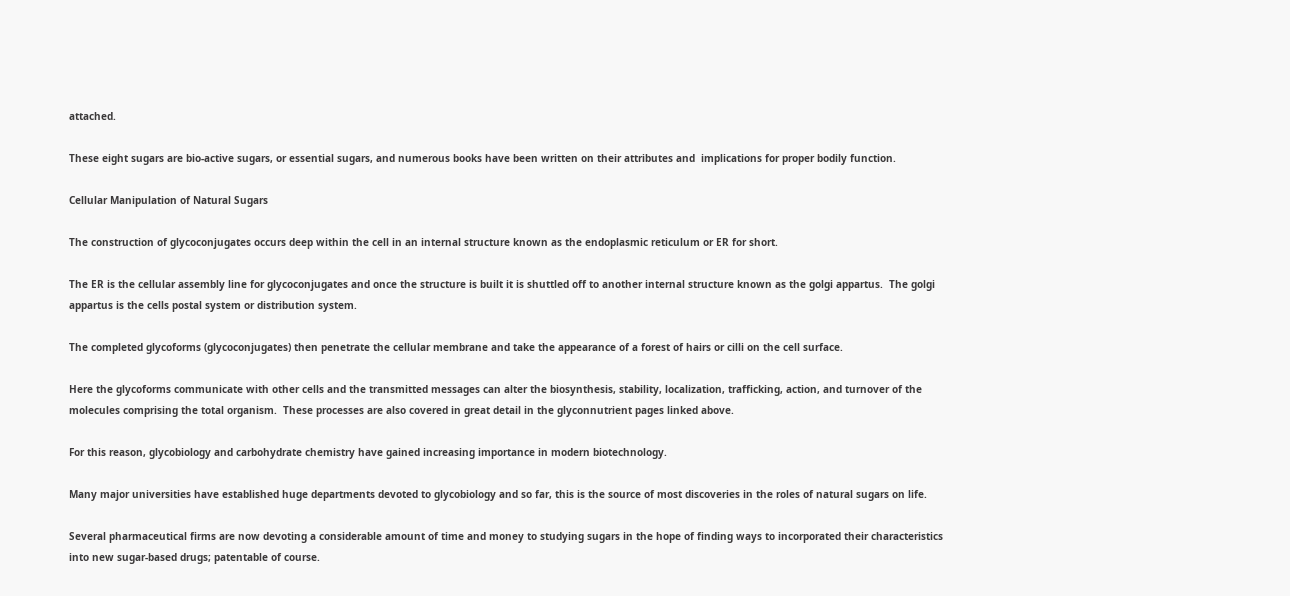attached.

These eight sugars are bio-active sugars, or essential sugars, and numerous books have been written on their attributes and  implications for proper bodily function.

Cellular Manipulation of Natural Sugars

The construction of glycoconjugates occurs deep within the cell in an internal structure known as the endoplasmic reticulum or ER for short.

The ER is the cellular assembly line for glycoconjugates and once the structure is built it is shuttled off to another internal structure known as the golgi appartus.  The golgi appartus is the cells postal system or distribution system.

The completed glycoforms (glycoconjugates) then penetrate the cellular membrane and take the appearance of a forest of hairs or cilli on the cell surface.

Here the glycoforms communicate with other cells and the transmitted messages can alter the biosynthesis, stability, localization, trafficking, action, and turnover of the molecules comprising the total organism.  These processes are also covered in great detail in the glyconnutrient pages linked above.

For this reason, glycobiology and carbohydrate chemistry have gained increasing importance in modern biotechnology.

Many major universities have established huge departments devoted to glycobiology and so far, this is the source of most discoveries in the roles of natural sugars on life.

Several pharmaceutical firms are now devoting a considerable amount of time and money to studying sugars in the hope of finding ways to incorporated their characteristics into new sugar-based drugs; patentable of course.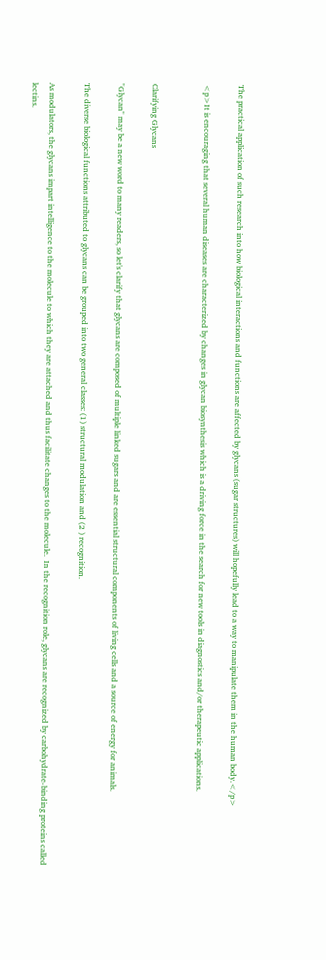The practical application of such research into how biological interactions and functions are affected by glycans (sugar structures) will hopefully lead to a way to manipulate them in the human body.</p>

<p>It is encouraging that several human diseases are characterized by changes in glycan biosynthesis which is a driving force in the search for new tools in diagnostics and/or therapeutic applications.


Clarifying Glycans

"Glycan" may be a new word to many readers, so let's clarify that glycans are composed of multiple linked sugars and are essential structural components of living cells and a source of energy for animals.

The diverse biological functions attributed to glycans can be grouped into two general classes: (1) structural modulation and (2 ) recognition.

As modulators, the glycans impart intelligence to the molecule to which they are attached and thus facilitate changes to the molecule.  In the recognition role, glycans are recognized by carbohydrate-binding proteins called lectins.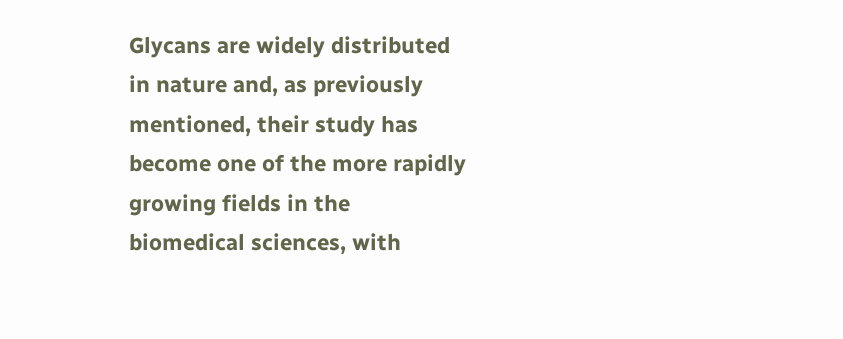Glycans are widely distributed in nature and, as previously mentioned, their study has become one of the more rapidly growing fields in the biomedical sciences, with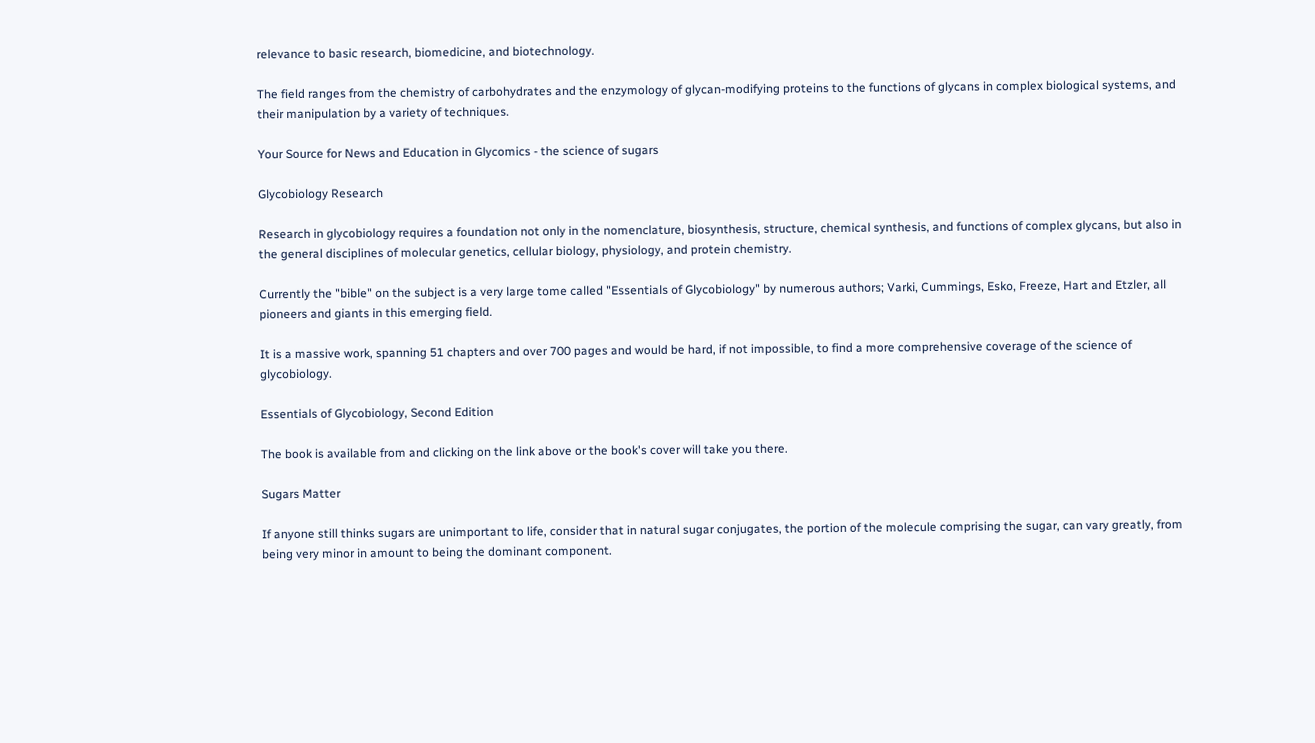relevance to basic research, biomedicine, and biotechnology.

The field ranges from the chemistry of carbohydrates and the enzymology of glycan-modifying proteins to the functions of glycans in complex biological systems, and their manipulation by a variety of techniques.

Your Source for News and Education in Glycomics - the science of sugars

Glycobiology Research

Research in glycobiology requires a foundation not only in the nomenclature, biosynthesis, structure, chemical synthesis, and functions of complex glycans, but also in the general disciplines of molecular genetics, cellular biology, physiology, and protein chemistry.

Currently the "bible" on the subject is a very large tome called "Essentials of Glycobiology" by numerous authors; Varki, Cummings, Esko, Freeze, Hart and Etzler, all pioneers and giants in this emerging field.

It is a massive work, spanning 51 chapters and over 700 pages and would be hard, if not impossible, to find a more comprehensive coverage of the science of glycobiology.

Essentials of Glycobiology, Second Edition

The book is available from and clicking on the link above or the book's cover will take you there.

Sugars Matter

If anyone still thinks sugars are unimportant to life, consider that in natural sugar conjugates, the portion of the molecule comprising the sugar, can vary greatly, from being very minor in amount to being the dominant component.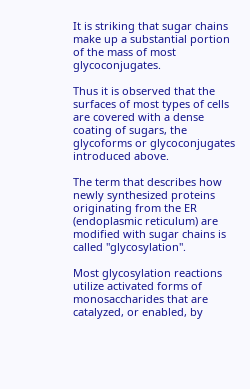It is striking that sugar chains make up a substantial portion of the mass of most glycoconjugates.

Thus it is observed that the surfaces of most types of cells are covered with a dense coating of sugars, the glycoforms or glycoconjugates introduced above.

The term that describes how newly synthesized proteins originating from the ER (endoplasmic reticulum) are modified with sugar chains is called "glycosylation".

Most glycosylation reactions utilize activated forms of monosaccharides that are catalyzed, or enabled, by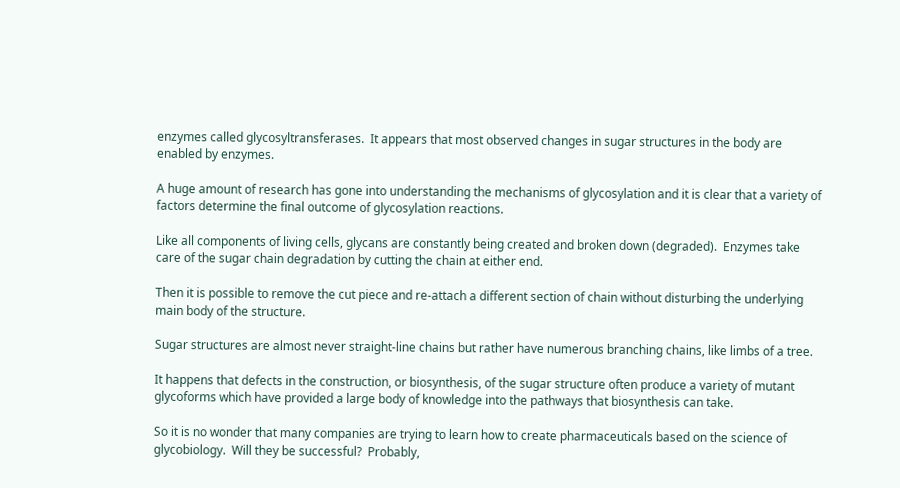enzymes called glycosyltransferases.  It appears that most observed changes in sugar structures in the body are enabled by enzymes.

A huge amount of research has gone into understanding the mechanisms of glycosylation and it is clear that a variety of factors determine the final outcome of glycosylation reactions.

Like all components of living cells, glycans are constantly being created and broken down (degraded).  Enzymes take care of the sugar chain degradation by cutting the chain at either end.

Then it is possible to remove the cut piece and re-attach a different section of chain without disturbing the underlying main body of the structure.

Sugar structures are almost never straight-line chains but rather have numerous branching chains, like limbs of a tree.

It happens that defects in the construction, or biosynthesis, of the sugar structure often produce a variety of mutant glycoforms which have provided a large body of knowledge into the pathways that biosynthesis can take.

So it is no wonder that many companies are trying to learn how to create pharmaceuticals based on the science of glycobiology.  Will they be successful?  Probably,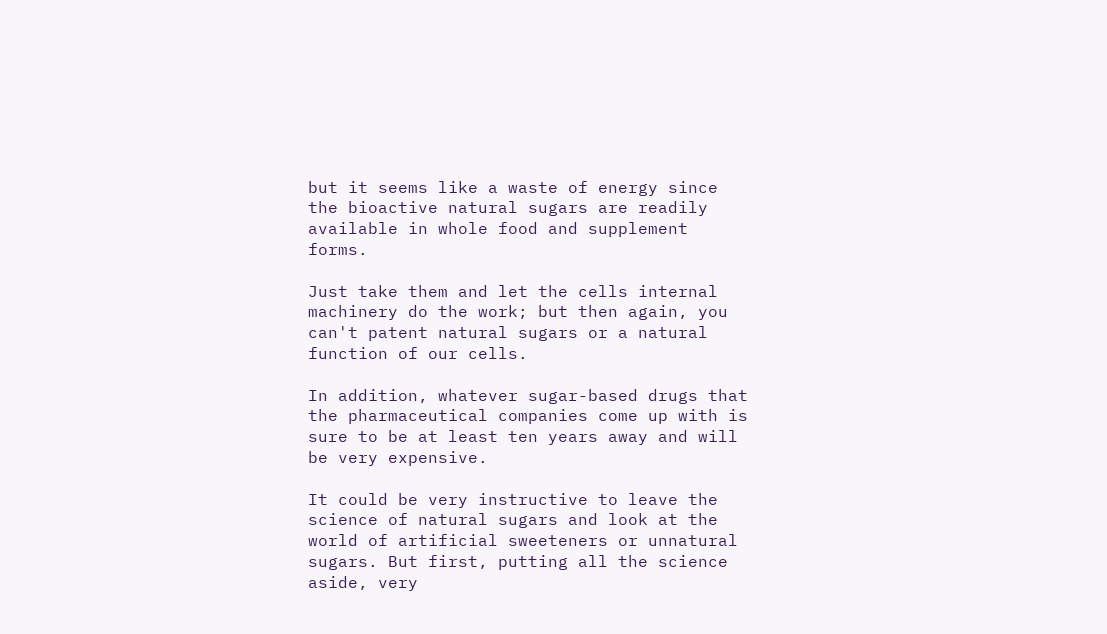but it seems like a waste of energy since the bioactive natural sugars are readily available in whole food and supplement forms.

Just take them and let the cells internal machinery do the work; but then again, you can't patent natural sugars or a natural function of our cells.

In addition, whatever sugar-based drugs that the pharmaceutical companies come up with is sure to be at least ten years away and will be very expensive.

It could be very instructive to leave the science of natural sugars and look at the world of artificial sweeteners or unnatural sugars. But first, putting all the science aside, very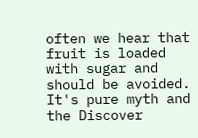often we hear that fruit is loaded with sugar and should be avoided. It's pure myth and the Discover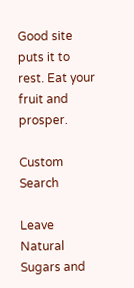Good site puts it to rest. Eat your fruit and prosper.

Custom Search

Leave Natural Sugars and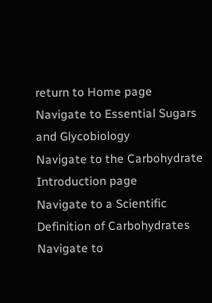return to Home page
Navigate to Essential Sugars and Glycobiology
Navigate to the Carbohydrate Introduction page
Navigate to a Scientific Definition of Carbohydrates
Navigate to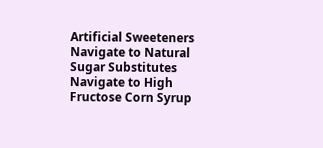Artificial Sweeteners
Navigate to Natural Sugar Substitutes
Navigate to High Fructose Corn Syrup